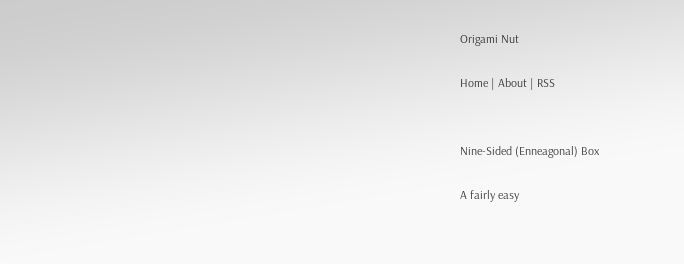Origami Nut

Home | About | RSS


Nine-Sided (Enneagonal) Box

A fairly easy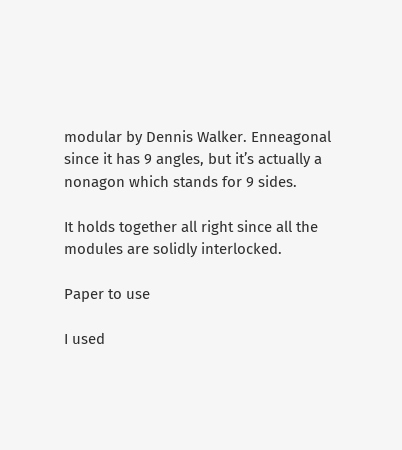modular by Dennis Walker. Enneagonal since it has 9 angles, but it’s actually a nonagon which stands for 9 sides.

It holds together all right since all the modules are solidly interlocked.

Paper to use

I used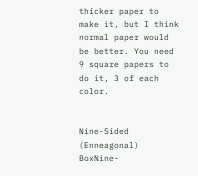thicker paper to make it, but I think normal paper would be better. You need 9 square papers to do it, 3 of each color.


Nine-Sided (Enneagonal) BoxNine-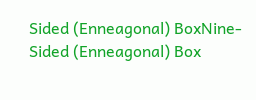Sided (Enneagonal) BoxNine-Sided (Enneagonal) Box